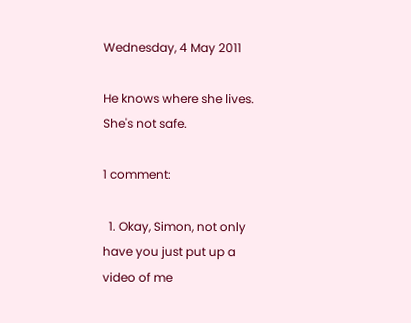Wednesday, 4 May 2011

He knows where she lives. She's not safe.

1 comment:

  1. Okay, Simon, not only have you just put up a video of me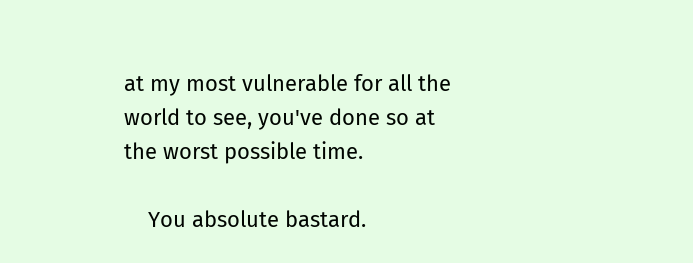at my most vulnerable for all the world to see, you've done so at the worst possible time.

    You absolute bastard.